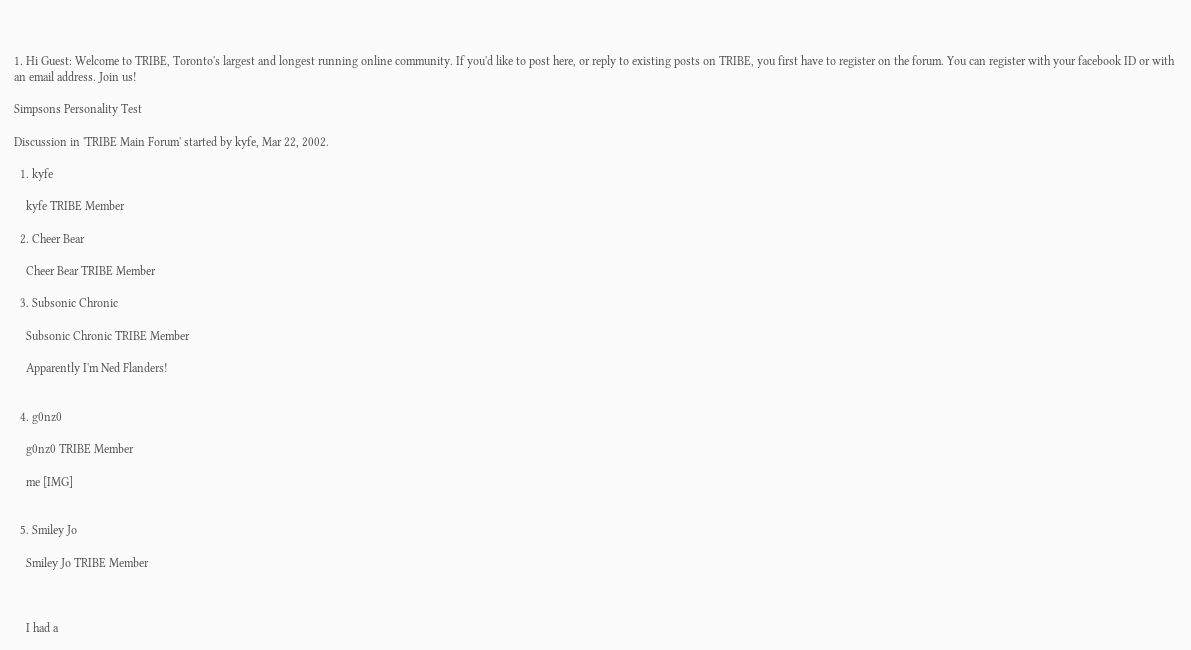1. Hi Guest: Welcome to TRIBE, Toronto's largest and longest running online community. If you'd like to post here, or reply to existing posts on TRIBE, you first have to register on the forum. You can register with your facebook ID or with an email address. Join us!

Simpsons Personality Test

Discussion in 'TRIBE Main Forum' started by kyfe, Mar 22, 2002.

  1. kyfe

    kyfe TRIBE Member

  2. Cheer Bear

    Cheer Bear TRIBE Member

  3. Subsonic Chronic

    Subsonic Chronic TRIBE Member

    Apparently I'm Ned Flanders!


  4. g0nz0

    g0nz0 TRIBE Member

    me [IMG]


  5. Smiley Jo

    Smiley Jo TRIBE Member



    I had a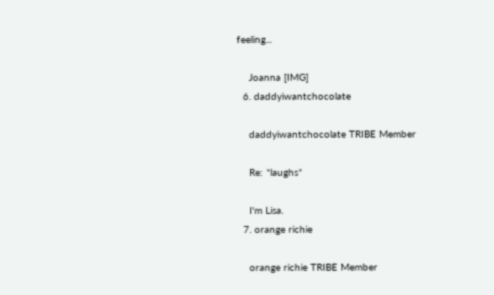feeling...

    Joanna [IMG]
  6. daddyiwantchocolate

    daddyiwantchocolate TRIBE Member

    Re: *laughs*

    I'm Lisa.
  7. orange richie

    orange richie TRIBE Member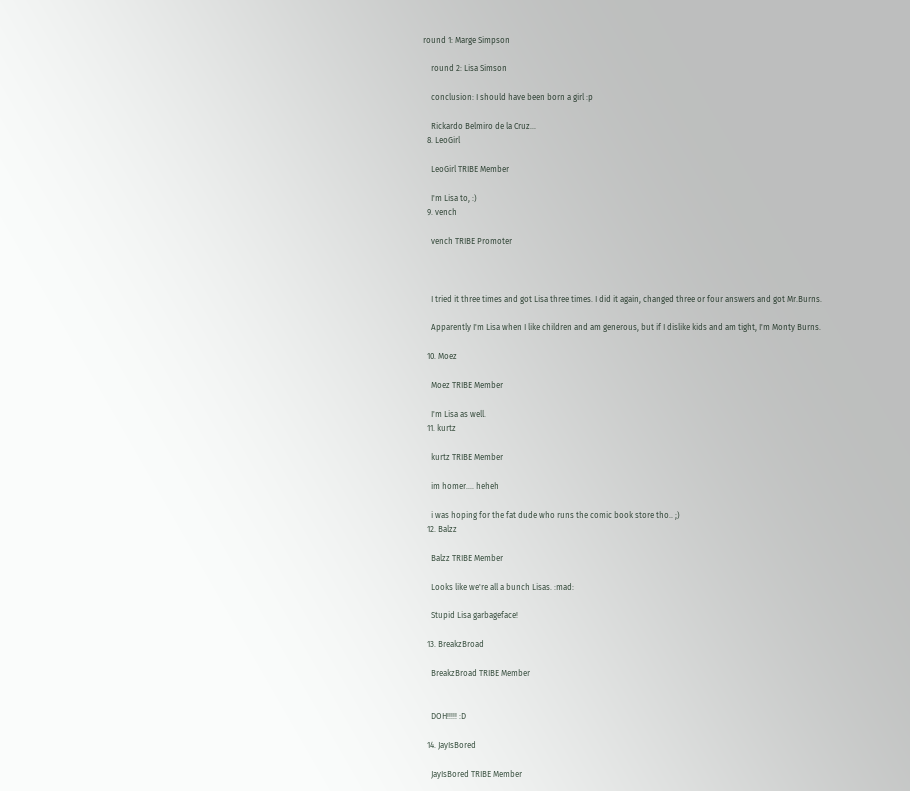round 1: Marge Simpson

    round 2: Lisa Simson

    conclusion: I should have been born a girl :p

    Rickardo Belmiro de la Cruz...
  8. LeoGirl

    LeoGirl TRIBE Member

    I'm Lisa to, :)
  9. vench

    vench TRIBE Promoter



    I tried it three times and got Lisa three times. I did it again, changed three or four answers and got Mr.Burns.

    Apparently I'm Lisa when I like children and am generous, but if I dislike kids and am tight, I'm Monty Burns.

  10. Moez

    Moez TRIBE Member

    I'm Lisa as well.
  11. kurtz

    kurtz TRIBE Member

    im homer.... heheh

    i was hoping for the fat dude who runs the comic book store tho.. ;)
  12. Balzz

    Balzz TRIBE Member

    Looks like we're all a bunch Lisas. :mad:

    Stupid Lisa garbageface!

  13. BreakzBroad

    BreakzBroad TRIBE Member


    DOH!!!!! :D

  14. JayIsBored

    JayIsBored TRIBE Member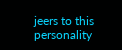jeers to this personality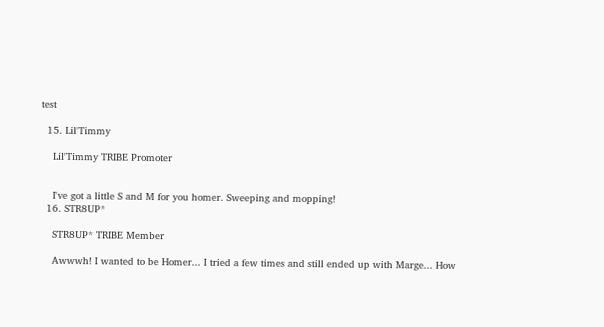test

  15. Lil'Timmy

    Lil'Timmy TRIBE Promoter


    I've got a little S and M for you homer. Sweeping and mopping!
  16. STR8UP*

    STR8UP* TRIBE Member

    Awwwh! I wanted to be Homer... I tried a few times and still ended up with Marge... How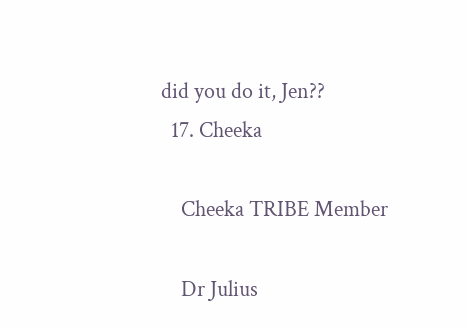did you do it, Jen??
  17. Cheeka

    Cheeka TRIBE Member

    Dr Julius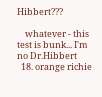Hibbert???

    whatever - this test is bunk... I'm no Dr.Hibbert
  18. orange richie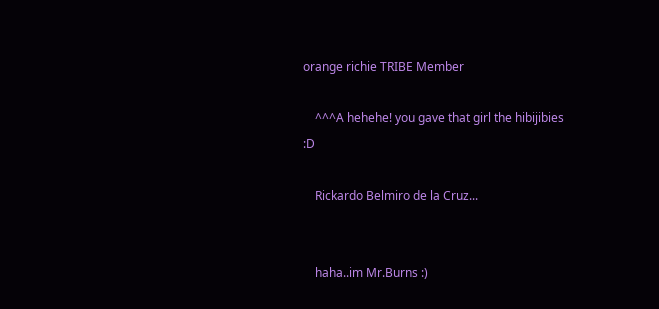orange richie TRIBE Member

    ^^^A hehehe! you gave that girl the hibijibies :D

    Rickardo Belmiro de la Cruz...


    haha..im Mr.Burns :)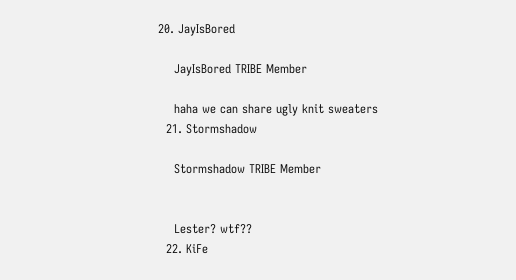20. JayIsBored

    JayIsBored TRIBE Member

    haha we can share ugly knit sweaters
  21. Stormshadow

    Stormshadow TRIBE Member


    Lester? wtf??
  22. KiFe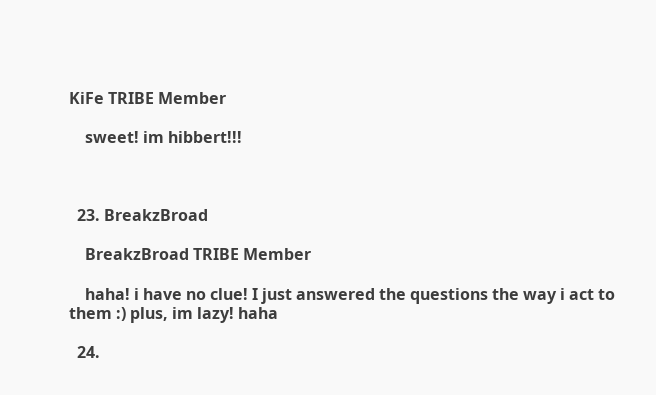KiFe TRIBE Member

    sweet! im hibbert!!!



  23. BreakzBroad

    BreakzBroad TRIBE Member

    haha! i have no clue! I just answered the questions the way i act to them :) plus, im lazy! haha

  24.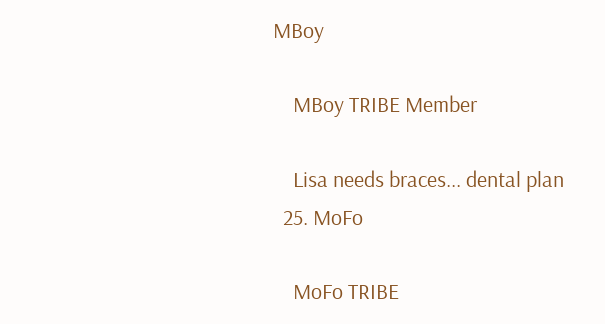MBoy

    MBoy TRIBE Member

    Lisa needs braces... dental plan
  25. MoFo

    MoFo TRIBE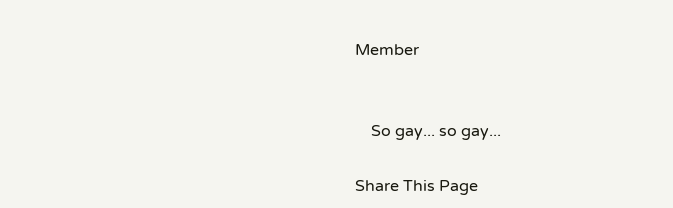Member


    So gay... so gay...

Share This Page